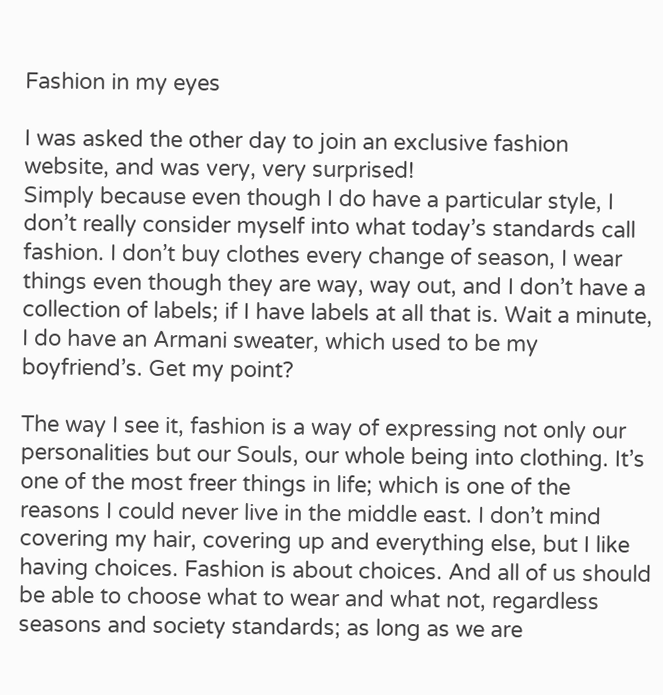Fashion in my eyes

I was asked the other day to join an exclusive fashion website, and was very, very surprised!
Simply because even though I do have a particular style, I don’t really consider myself into what today’s standards call fashion. I don’t buy clothes every change of season, I wear things even though they are way, way out, and I don’t have a collection of labels; if I have labels at all that is. Wait a minute, I do have an Armani sweater, which used to be my boyfriend’s. Get my point?

The way I see it, fashion is a way of expressing not only our personalities but our Souls, our whole being into clothing. It’s one of the most freer things in life; which is one of the reasons I could never live in the middle east. I don’t mind covering my hair, covering up and everything else, but I like having choices. Fashion is about choices. And all of us should be able to choose what to wear and what not, regardless seasons and society standards; as long as we are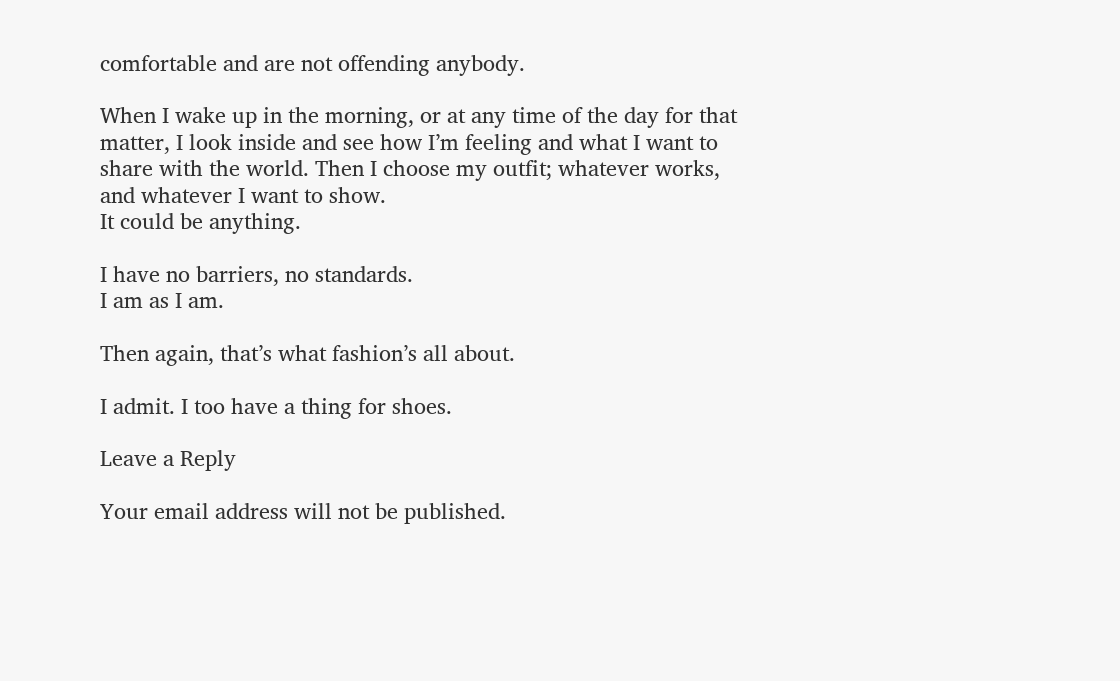comfortable and are not offending anybody.

When I wake up in the morning, or at any time of the day for that matter, I look inside and see how I’m feeling and what I want to share with the world. Then I choose my outfit; whatever works, and whatever I want to show.
It could be anything.

I have no barriers, no standards.
I am as I am.

Then again, that’s what fashion’s all about.

I admit. I too have a thing for shoes.

Leave a Reply

Your email address will not be published.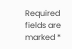Required fields are marked *